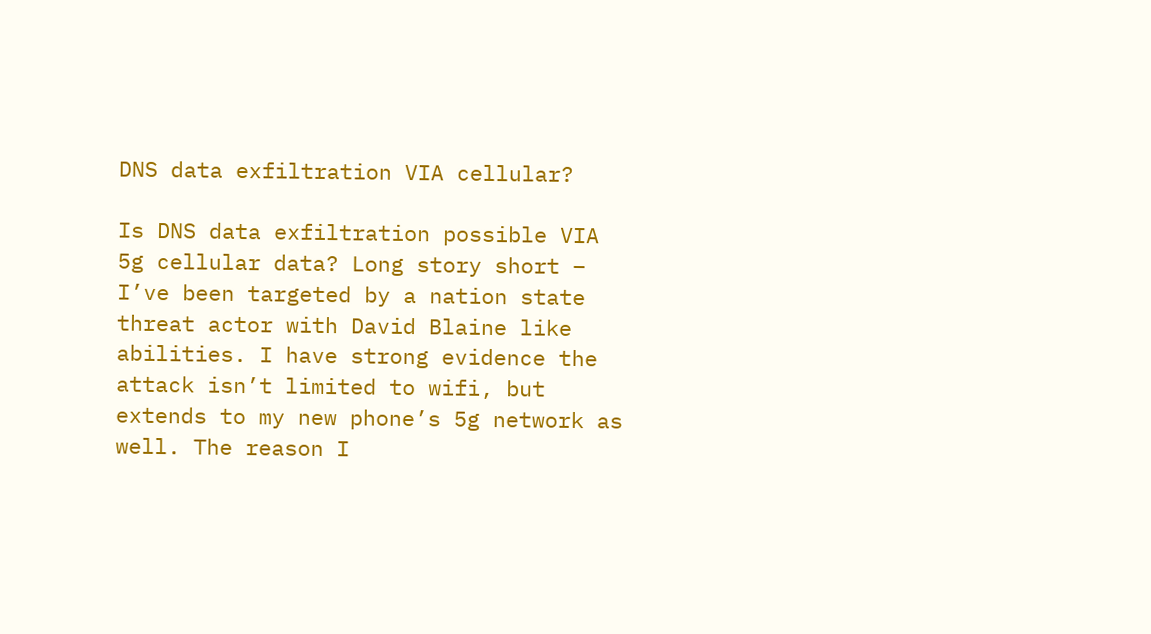DNS data exfiltration VIA cellular?

Is DNS data exfiltration possible VIA 5g cellular data? Long story short – I’ve been targeted by a nation state threat actor with David Blaine like abilities. I have strong evidence the attack isn’t limited to wifi, but extends to my new phone’s 5g network as well. The reason I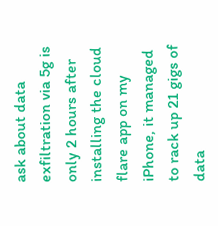ask about data exfiltration via 5g is only 2 hours after installing the cloud flare app on my iPhone, it managed to rack up 21 gigs of data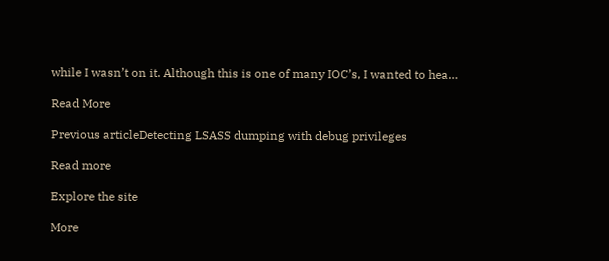while I wasn’t on it. Although this is one of many IOC’s, I wanted to hea…

Read More

Previous articleDetecting LSASS dumping with debug privileges

Read more

Explore the site

More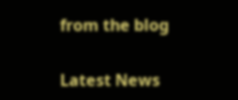from the blog

Latest News